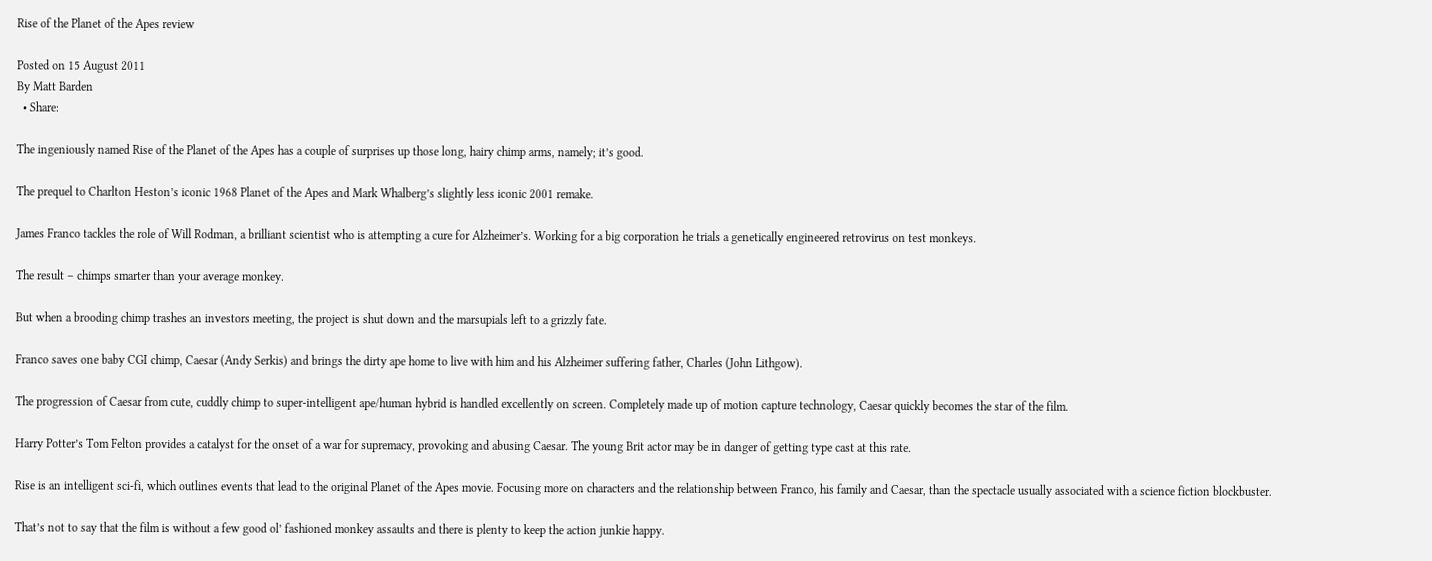Rise of the Planet of the Apes review

Posted on 15 August 2011
By Matt Barden
  • Share:

The ingeniously named Rise of the Planet of the Apes has a couple of surprises up those long, hairy chimp arms, namely; it’s good.

The prequel to Charlton Heston’s iconic 1968 Planet of the Apes and Mark Whalberg’s slightly less iconic 2001 remake.

James Franco tackles the role of Will Rodman, a brilliant scientist who is attempting a cure for Alzheimer’s. Working for a big corporation he trials a genetically engineered retrovirus on test monkeys.

The result – chimps smarter than your average monkey.

But when a brooding chimp trashes an investors meeting, the project is shut down and the marsupials left to a grizzly fate.

Franco saves one baby CGI chimp, Caesar (Andy Serkis) and brings the dirty ape home to live with him and his Alzheimer suffering father, Charles (John Lithgow).

The progression of Caesar from cute, cuddly chimp to super-intelligent ape/human hybrid is handled excellently on screen. Completely made up of motion capture technology, Caesar quickly becomes the star of the film.

Harry Potter’s Tom Felton provides a catalyst for the onset of a war for supremacy, provoking and abusing Caesar. The young Brit actor may be in danger of getting type cast at this rate.

Rise is an intelligent sci-fi, which outlines events that lead to the original Planet of the Apes movie. Focusing more on characters and the relationship between Franco, his family and Caesar, than the spectacle usually associated with a science fiction blockbuster.

That’s not to say that the film is without a few good ol’ fashioned monkey assaults and there is plenty to keep the action junkie happy.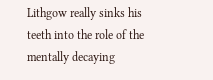Lithgow really sinks his teeth into the role of the mentally decaying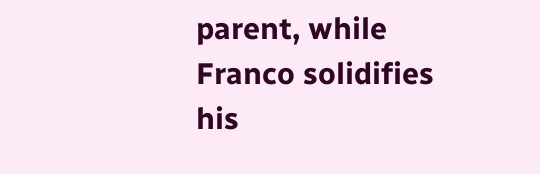parent, while Franco solidifies his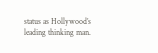status as Hollywood’s leading thinking man.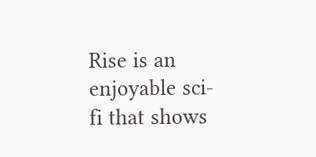Rise is an enjoyable sci-fi that shows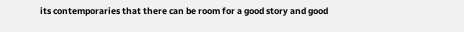its contemporaries that there can be room for a good story and good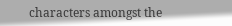characters amongst the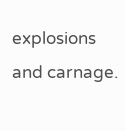explosions and carnage.